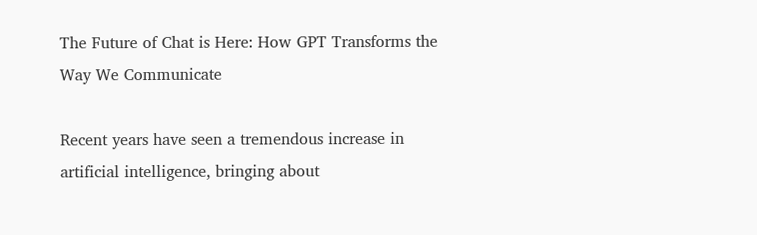The Future of Chat is Here: How GPT Transforms the Way We Communicate

Recent years have seen a tremendous increase in artificial intelligence, bringing about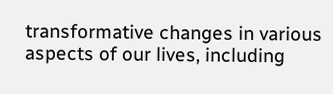transformative changes in various aspects of our lives, including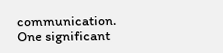communication. One significant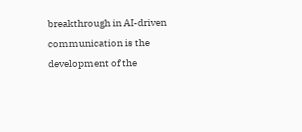breakthrough in AI-driven communication is the development of the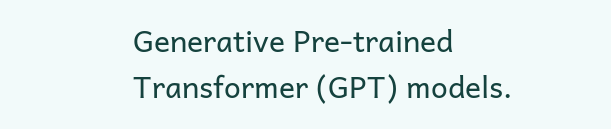Generative Pre-trained Transformer (GPT) models.